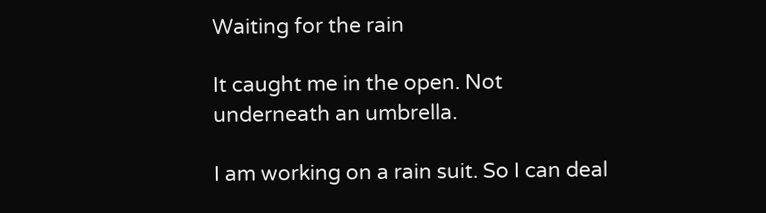Waiting for the rain

It caught me in the open. Not underneath an umbrella.

I am working on a rain suit. So I can deal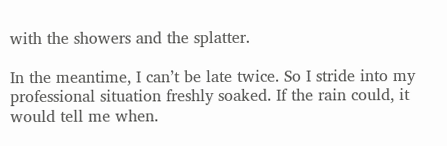with the showers and the splatter.

In the meantime, I can’t be late twice. So I stride into my professional situation freshly soaked. If the rain could, it would tell me when.